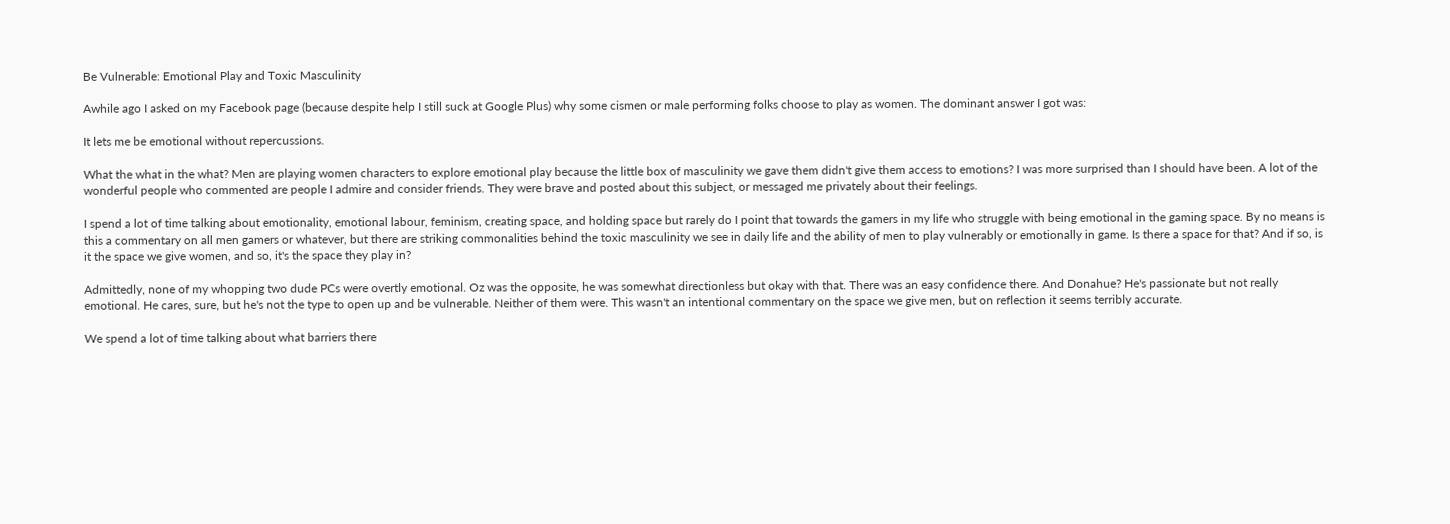Be Vulnerable: Emotional Play and Toxic Masculinity

Awhile ago I asked on my Facebook page (because despite help I still suck at Google Plus) why some cismen or male performing folks choose to play as women. The dominant answer I got was:

It lets me be emotional without repercussions.

What the what in the what? Men are playing women characters to explore emotional play because the little box of masculinity we gave them didn't give them access to emotions? I was more surprised than I should have been. A lot of the wonderful people who commented are people I admire and consider friends. They were brave and posted about this subject, or messaged me privately about their feelings.

I spend a lot of time talking about emotionality, emotional labour, feminism, creating space, and holding space but rarely do I point that towards the gamers in my life who struggle with being emotional in the gaming space. By no means is this a commentary on all men gamers or whatever, but there are striking commonalities behind the toxic masculinity we see in daily life and the ability of men to play vulnerably or emotionally in game. Is there a space for that? And if so, is it the space we give women, and so, it's the space they play in?

Admittedly, none of my whopping two dude PCs were overtly emotional. Oz was the opposite, he was somewhat directionless but okay with that. There was an easy confidence there. And Donahue? He's passionate but not really emotional. He cares, sure, but he's not the type to open up and be vulnerable. Neither of them were. This wasn't an intentional commentary on the space we give men, but on reflection it seems terribly accurate.

We spend a lot of time talking about what barriers there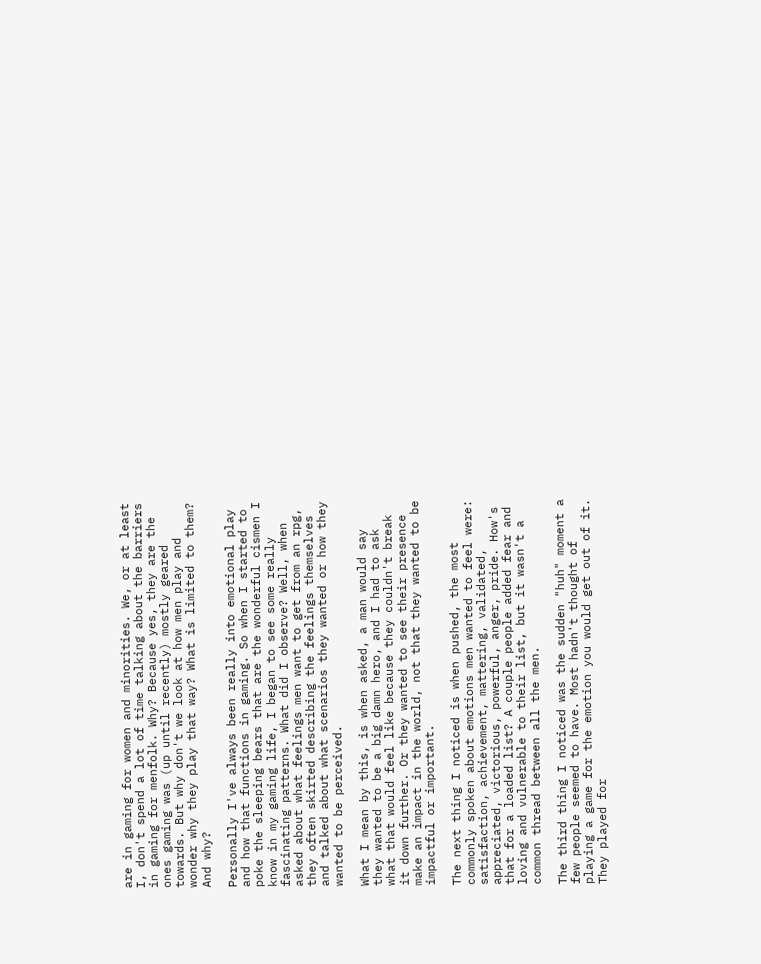are in gaming for women and minorities. We, or at least I, don't spend a lot of time talking about the barriers in gaming for menfolk. Why? Because yes, they are the ones gaming was (up until recently) mostly geared towards. But why don't we look at how men play and wonder why they play that way? What is limited to them? And why?

Personally I've always been really into emotional play and how that functions in gaming. So when I started to poke the sleeping bears that are the wonderful cismen I know in my gaming life, I began to see some really fascinating patterns. What did I observe? Well, when asked about what feelings men want to get from an rpg, they often skirted describing the feelings themselves and talked about what scenarios they wanted or how they wanted to be perceived.

What I mean by this, is when asked, a man would say they wanted to be a big damn hero, and I had to ask what that would feel like because they couldn't break it down further. Or they wanted to see their presence make an impact in the world, not that they wanted to be impactful or important.

The next thing I noticed is when pushed, the most commonly spoken about emotions men wanted to feel were: satisfaction, achievement, mattering, validated, appreciated, victorious, powerful, anger, pride. How's that for a loaded list? A couple people added fear and loving and vulnerable to their list, but it wasn't a common thread between all the men.

The third thing I noticed was the sudden "huh" moment a few people seemed to have. Most hadn't thought of playing a game for the emotion you would get out of it. They played for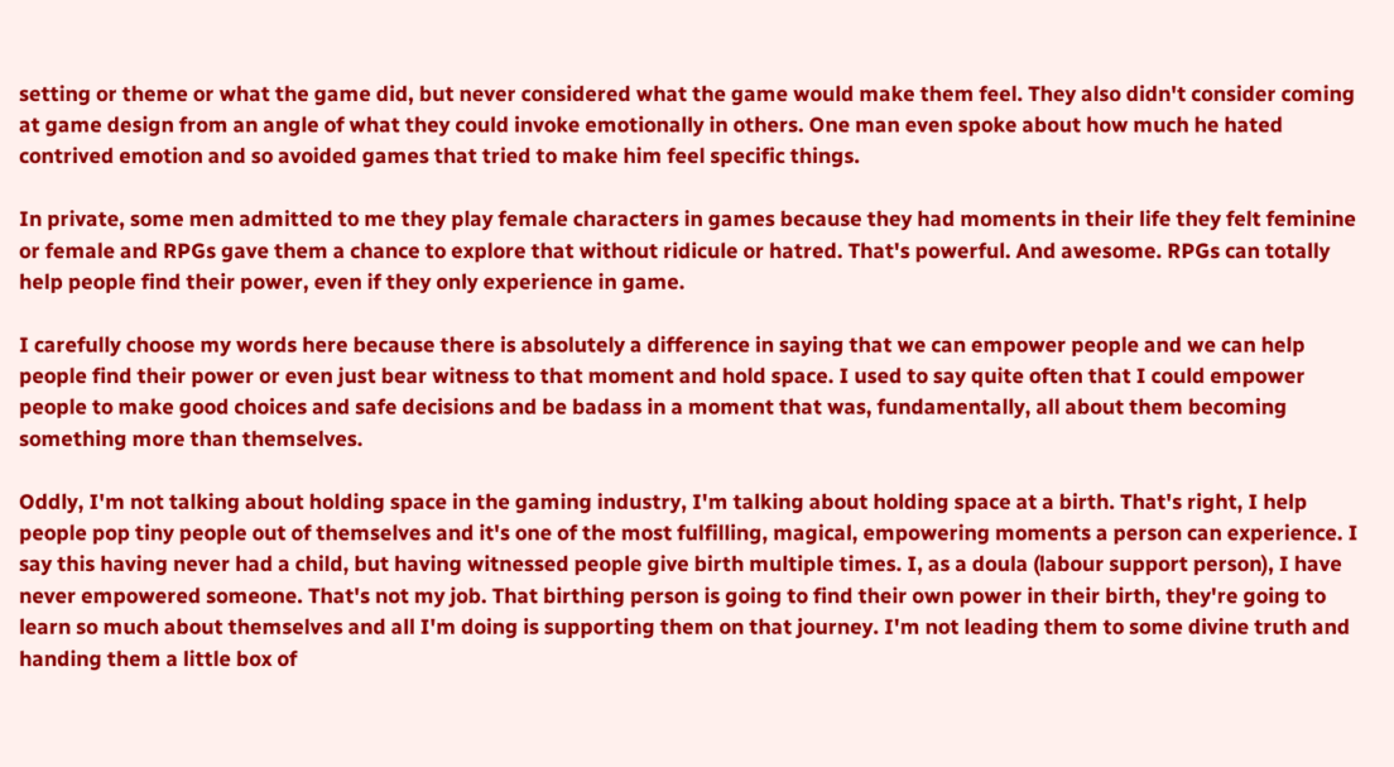setting or theme or what the game did, but never considered what the game would make them feel. They also didn't consider coming at game design from an angle of what they could invoke emotionally in others. One man even spoke about how much he hated contrived emotion and so avoided games that tried to make him feel specific things.

In private, some men admitted to me they play female characters in games because they had moments in their life they felt feminine or female and RPGs gave them a chance to explore that without ridicule or hatred. That's powerful. And awesome. RPGs can totally help people find their power, even if they only experience in game.

I carefully choose my words here because there is absolutely a difference in saying that we can empower people and we can help people find their power or even just bear witness to that moment and hold space. I used to say quite often that I could empower people to make good choices and safe decisions and be badass in a moment that was, fundamentally, all about them becoming something more than themselves.

Oddly, I'm not talking about holding space in the gaming industry, I'm talking about holding space at a birth. That's right, I help people pop tiny people out of themselves and it's one of the most fulfilling, magical, empowering moments a person can experience. I say this having never had a child, but having witnessed people give birth multiple times. I, as a doula (labour support person), I have never empowered someone. That's not my job. That birthing person is going to find their own power in their birth, they're going to learn so much about themselves and all I'm doing is supporting them on that journey. I'm not leading them to some divine truth and handing them a little box of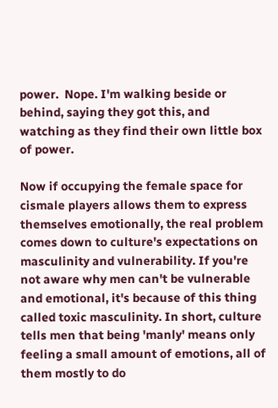power.  Nope. I'm walking beside or behind, saying they got this, and watching as they find their own little box of power.

Now if occupying the female space for cismale players allows them to express themselves emotionally, the real problem comes down to culture's expectations on masculinity and vulnerability. If you're not aware why men can't be vulnerable and emotional, it's because of this thing called toxic masculinity. In short, culture tells men that being 'manly' means only feeling a small amount of emotions, all of them mostly to do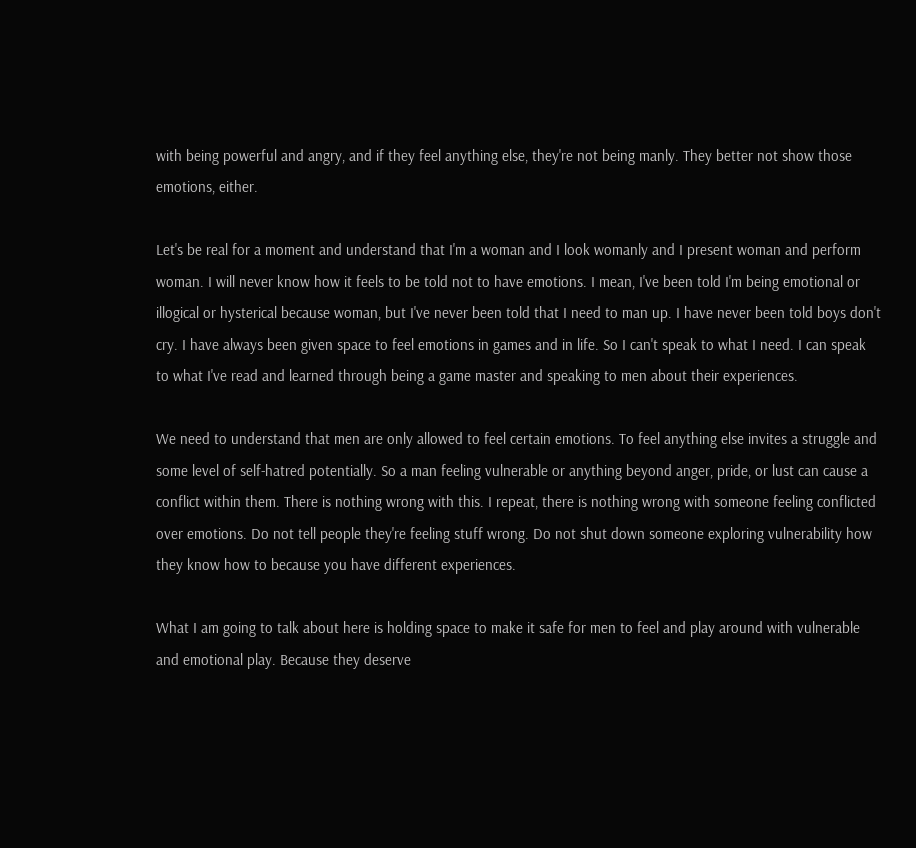with being powerful and angry, and if they feel anything else, they're not being manly. They better not show those emotions, either.

Let's be real for a moment and understand that I'm a woman and I look womanly and I present woman and perform woman. I will never know how it feels to be told not to have emotions. I mean, I've been told I'm being emotional or illogical or hysterical because woman, but I've never been told that I need to man up. I have never been told boys don't cry. I have always been given space to feel emotions in games and in life. So I can't speak to what I need. I can speak to what I've read and learned through being a game master and speaking to men about their experiences.

We need to understand that men are only allowed to feel certain emotions. To feel anything else invites a struggle and some level of self-hatred potentially. So a man feeling vulnerable or anything beyond anger, pride, or lust can cause a conflict within them. There is nothing wrong with this. I repeat, there is nothing wrong with someone feeling conflicted over emotions. Do not tell people they're feeling stuff wrong. Do not shut down someone exploring vulnerability how they know how to because you have different experiences.

What I am going to talk about here is holding space to make it safe for men to feel and play around with vulnerable and emotional play. Because they deserve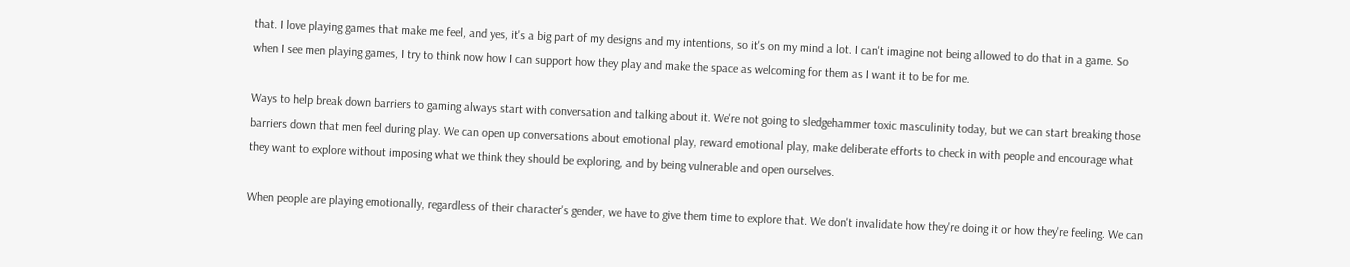that. I love playing games that make me feel, and yes, it's a big part of my designs and my intentions, so it's on my mind a lot. I can't imagine not being allowed to do that in a game. So when I see men playing games, I try to think now how I can support how they play and make the space as welcoming for them as I want it to be for me.

Ways to help break down barriers to gaming always start with conversation and talking about it. We're not going to sledgehammer toxic masculinity today, but we can start breaking those barriers down that men feel during play. We can open up conversations about emotional play, reward emotional play, make deliberate efforts to check in with people and encourage what they want to explore without imposing what we think they should be exploring, and by being vulnerable and open ourselves.

When people are playing emotionally, regardless of their character's gender, we have to give them time to explore that. We don't invalidate how they're doing it or how they're feeling. We can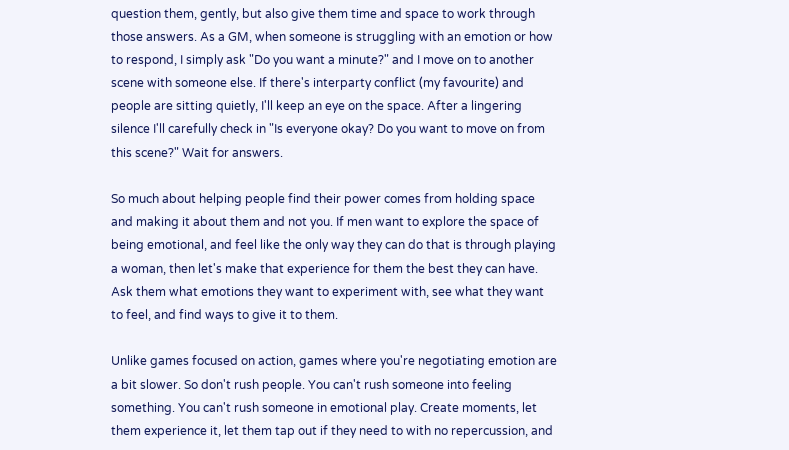question them, gently, but also give them time and space to work through those answers. As a GM, when someone is struggling with an emotion or how to respond, I simply ask "Do you want a minute?" and I move on to another scene with someone else. If there's interparty conflict (my favourite) and people are sitting quietly, I'll keep an eye on the space. After a lingering silence I'll carefully check in "Is everyone okay? Do you want to move on from this scene?" Wait for answers.

So much about helping people find their power comes from holding space and making it about them and not you. If men want to explore the space of being emotional, and feel like the only way they can do that is through playing a woman, then let's make that experience for them the best they can have. Ask them what emotions they want to experiment with, see what they want to feel, and find ways to give it to them.

Unlike games focused on action, games where you're negotiating emotion are a bit slower. So don't rush people. You can't rush someone into feeling something. You can't rush someone in emotional play. Create moments, let them experience it, let them tap out if they need to with no repercussion, and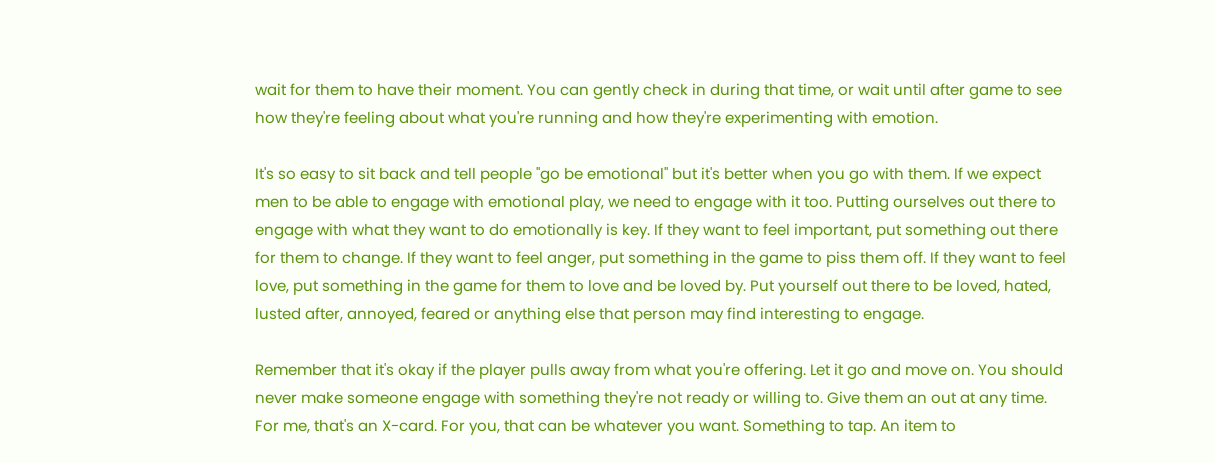wait for them to have their moment. You can gently check in during that time, or wait until after game to see how they're feeling about what you're running and how they're experimenting with emotion.

It's so easy to sit back and tell people "go be emotional" but it's better when you go with them. If we expect men to be able to engage with emotional play, we need to engage with it too. Putting ourselves out there to engage with what they want to do emotionally is key. If they want to feel important, put something out there for them to change. If they want to feel anger, put something in the game to piss them off. If they want to feel love, put something in the game for them to love and be loved by. Put yourself out there to be loved, hated, lusted after, annoyed, feared or anything else that person may find interesting to engage.

Remember that it's okay if the player pulls away from what you're offering. Let it go and move on. You should never make someone engage with something they're not ready or willing to. Give them an out at any time. For me, that's an X-card. For you, that can be whatever you want. Something to tap. An item to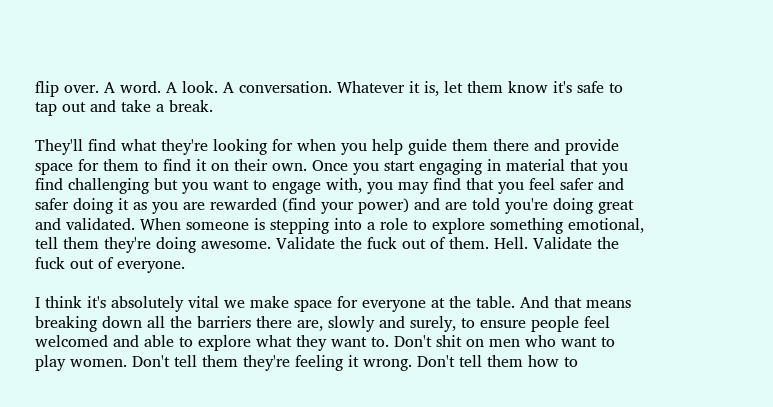flip over. A word. A look. A conversation. Whatever it is, let them know it's safe to tap out and take a break.

They'll find what they're looking for when you help guide them there and provide space for them to find it on their own. Once you start engaging in material that you find challenging but you want to engage with, you may find that you feel safer and safer doing it as you are rewarded (find your power) and are told you're doing great and validated. When someone is stepping into a role to explore something emotional, tell them they're doing awesome. Validate the fuck out of them. Hell. Validate the fuck out of everyone.

I think it's absolutely vital we make space for everyone at the table. And that means breaking down all the barriers there are, slowly and surely, to ensure people feel welcomed and able to explore what they want to. Don't shit on men who want to play women. Don't tell them they're feeling it wrong. Don't tell them how to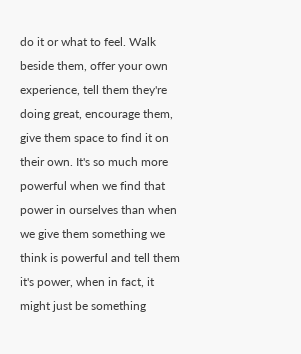do it or what to feel. Walk beside them, offer your own experience, tell them they're doing great, encourage them, give them space to find it on their own. It's so much more powerful when we find that power in ourselves than when we give them something we think is powerful and tell them it's power, when in fact, it might just be something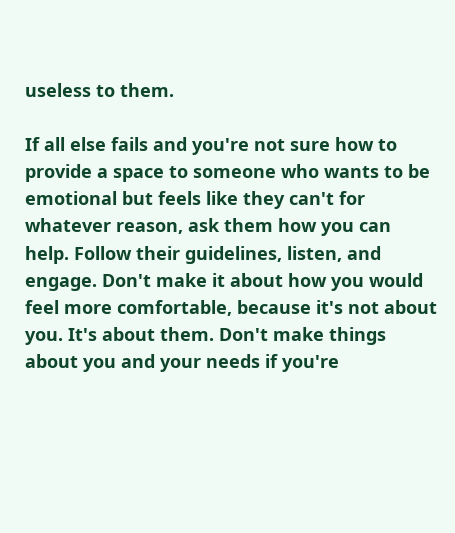useless to them.

If all else fails and you're not sure how to provide a space to someone who wants to be emotional but feels like they can't for whatever reason, ask them how you can help. Follow their guidelines, listen, and engage. Don't make it about how you would feel more comfortable, because it's not about you. It's about them. Don't make things about you and your needs if you're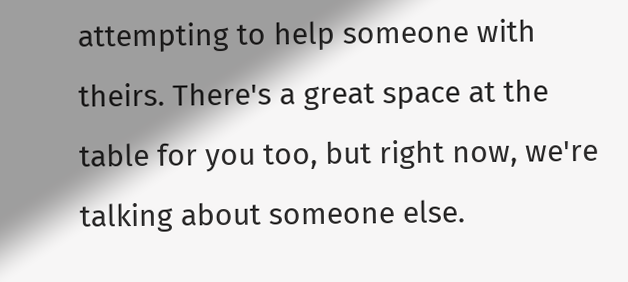attempting to help someone with theirs. There's a great space at the table for you too, but right now, we're talking about someone else.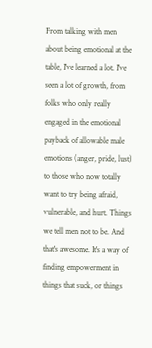From talking with men about being emotional at the table, I've learned a lot. I've seen a lot of growth, from folks who only really engaged in the emotional payback of allowable male emotions (anger, pride, lust) to those who now totally want to try being afraid, vulnerable, and hurt. Things we tell men not to be. And that's awesome. It's a way of finding empowerment in things that suck, or things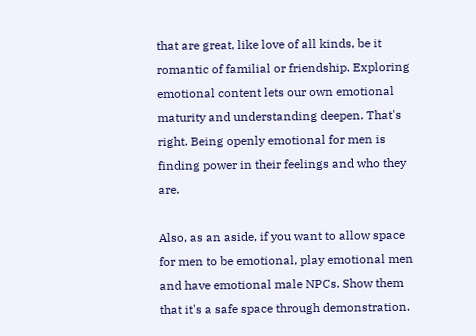that are great, like love of all kinds, be it romantic of familial or friendship. Exploring emotional content lets our own emotional maturity and understanding deepen. That's right. Being openly emotional for men is finding power in their feelings and who they are.

Also, as an aside, if you want to allow space for men to be emotional, play emotional men and have emotional male NPCs. Show them that it's a safe space through demonstration.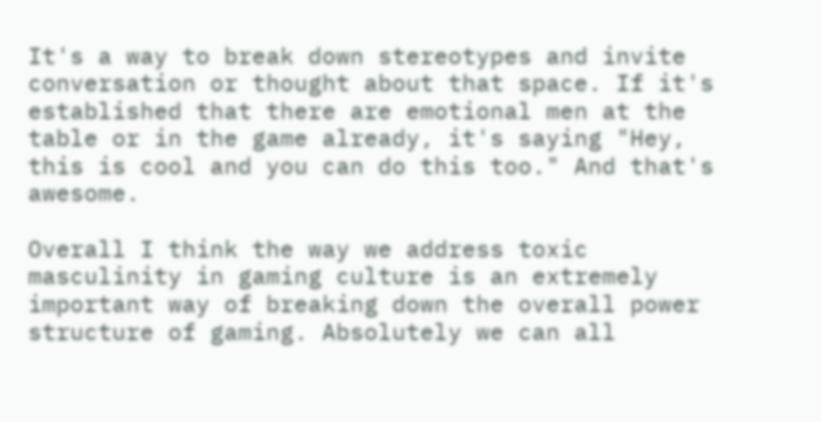It's a way to break down stereotypes and invite conversation or thought about that space. If it's established that there are emotional men at the table or in the game already, it's saying "Hey, this is cool and you can do this too." And that's awesome.

Overall I think the way we address toxic masculinity in gaming culture is an extremely important way of breaking down the overall power structure of gaming. Absolutely we can all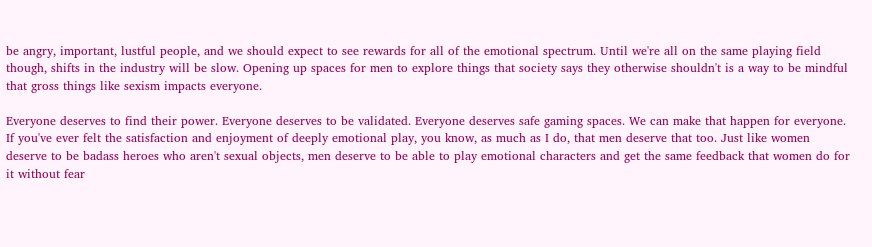be angry, important, lustful people, and we should expect to see rewards for all of the emotional spectrum. Until we're all on the same playing field though, shifts in the industry will be slow. Opening up spaces for men to explore things that society says they otherwise shouldn't is a way to be mindful that gross things like sexism impacts everyone.

Everyone deserves to find their power. Everyone deserves to be validated. Everyone deserves safe gaming spaces. We can make that happen for everyone. If you've ever felt the satisfaction and enjoyment of deeply emotional play, you know, as much as I do, that men deserve that too. Just like women deserve to be badass heroes who aren't sexual objects, men deserve to be able to play emotional characters and get the same feedback that women do for it without fear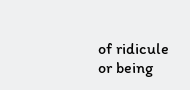of ridicule or being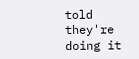told they're doing it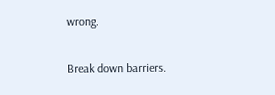wrong.

Break down barriers.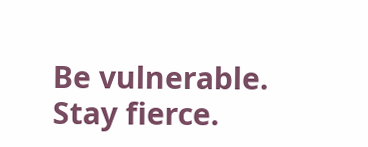Be vulnerable. Stay fierce.